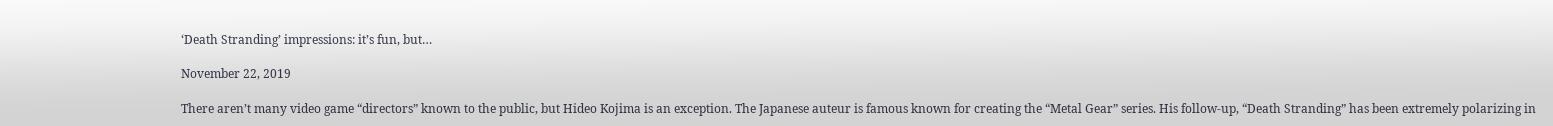‘Death Stranding’ impressions: it’s fun, but…

November 22, 2019

There aren’t many video game “directors” known to the public, but Hideo Kojima is an exception. The Japanese auteur is famous known for creating the “Metal Gear” series. His follow-up, “Death Stranding” has been extremely polarizing in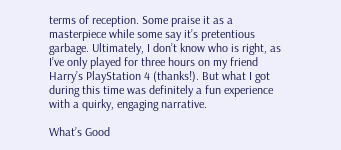terms of reception. Some praise it as a masterpiece while some say it’s pretentious garbage. Ultimately, I don’t know who is right, as I’ve only played for three hours on my friend Harry’s PlayStation 4 (thanks!). But what I got during this time was definitely a fun experience with a quirky, engaging narrative.

What’s Good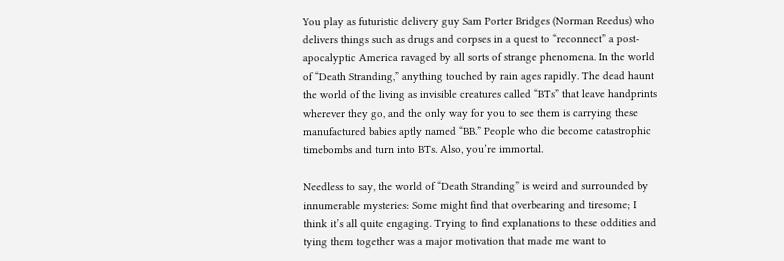You play as futuristic delivery guy Sam Porter Bridges (Norman Reedus) who delivers things such as drugs and corpses in a quest to “reconnect” a post-apocalyptic America ravaged by all sorts of strange phenomena. In the world of “Death Stranding,” anything touched by rain ages rapidly. The dead haunt the world of the living as invisible creatures called “BTs” that leave handprints wherever they go, and the only way for you to see them is carrying these manufactured babies aptly named “BB.” People who die become catastrophic timebombs and turn into BTs. Also, you’re immortal.

Needless to say, the world of “Death Stranding” is weird and surrounded by innumerable mysteries: Some might find that overbearing and tiresome; I think it’s all quite engaging. Trying to find explanations to these oddities and tying them together was a major motivation that made me want to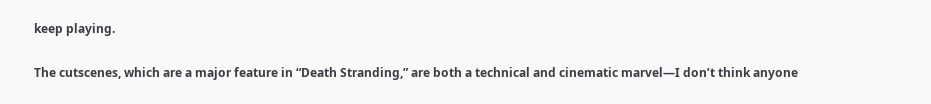keep playing.

The cutscenes, which are a major feature in “Death Stranding,” are both a technical and cinematic marvel—I don’t think anyone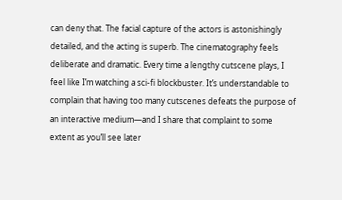can deny that. The facial capture of the actors is astonishingly detailed, and the acting is superb. The cinematography feels deliberate and dramatic. Every time a lengthy cutscene plays, I feel like I’m watching a sci-fi blockbuster. It’s understandable to complain that having too many cutscenes defeats the purpose of an interactive medium—and I share that complaint to some extent as you’ll see later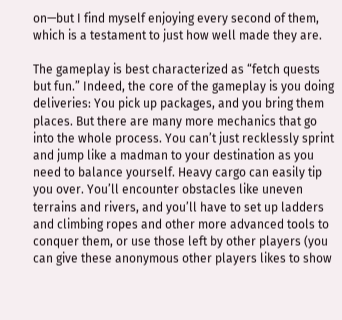on—but I find myself enjoying every second of them, which is a testament to just how well made they are.

The gameplay is best characterized as “fetch quests but fun.” Indeed, the core of the gameplay is you doing deliveries: You pick up packages, and you bring them places. But there are many more mechanics that go into the whole process. You can’t just recklessly sprint and jump like a madman to your destination as you need to balance yourself. Heavy cargo can easily tip you over. You’ll encounter obstacles like uneven terrains and rivers, and you’ll have to set up ladders and climbing ropes and other more advanced tools to conquer them, or use those left by other players (you can give these anonymous other players likes to show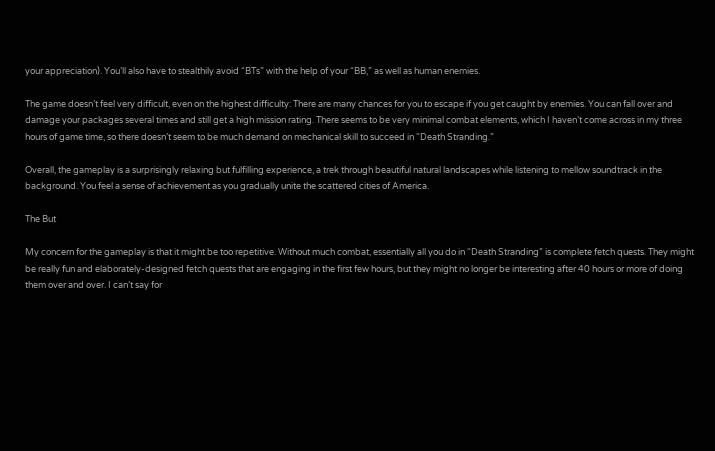your appreciation). You’ll also have to stealthily avoid “BTs” with the help of your “BB,” as well as human enemies.

The game doesn’t feel very difficult, even on the highest difficulty: There are many chances for you to escape if you get caught by enemies. You can fall over and damage your packages several times and still get a high mission rating. There seems to be very minimal combat elements, which I haven’t come across in my three hours of game time, so there doesn’t seem to be much demand on mechanical skill to succeed in “Death Stranding.”

Overall, the gameplay is a surprisingly relaxing but fulfilling experience, a trek through beautiful natural landscapes while listening to mellow soundtrack in the background. You feel a sense of achievement as you gradually unite the scattered cities of America.

The But

My concern for the gameplay is that it might be too repetitive. Without much combat, essentially all you do in “Death Stranding” is complete fetch quests. They might be really fun and elaborately-designed fetch quests that are engaging in the first few hours, but they might no longer be interesting after 40 hours or more of doing them over and over. I can’t say for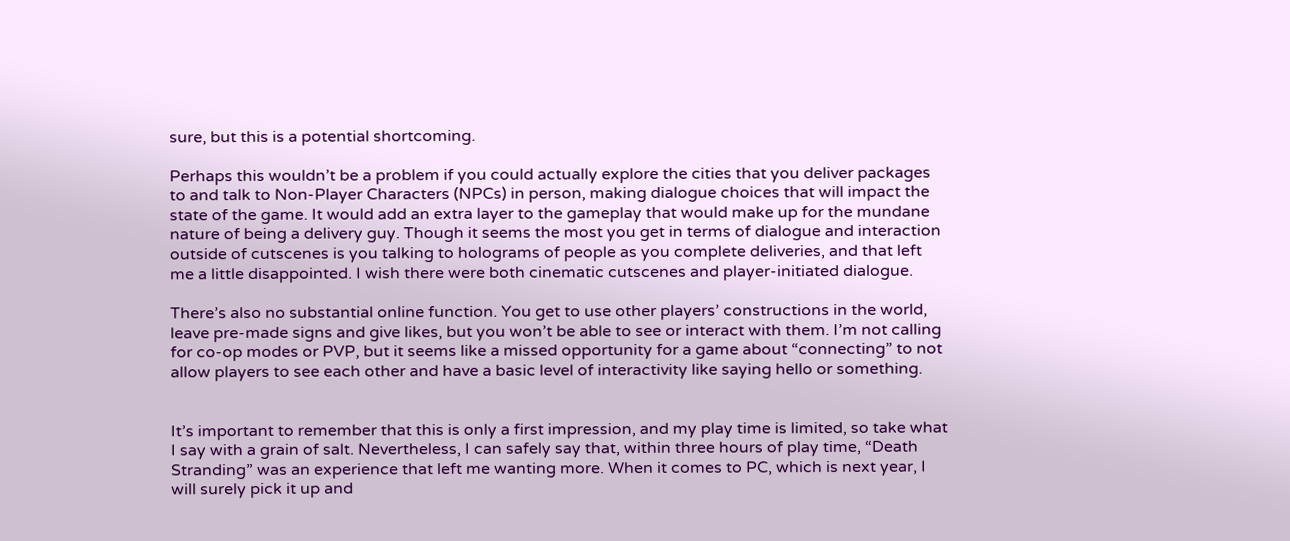sure, but this is a potential shortcoming.

Perhaps this wouldn’t be a problem if you could actually explore the cities that you deliver packages to and talk to Non-Player Characters (NPCs) in person, making dialogue choices that will impact the state of the game. It would add an extra layer to the gameplay that would make up for the mundane nature of being a delivery guy. Though it seems the most you get in terms of dialogue and interaction outside of cutscenes is you talking to holograms of people as you complete deliveries, and that left me a little disappointed. I wish there were both cinematic cutscenes and player-initiated dialogue.

There’s also no substantial online function. You get to use other players’ constructions in the world, leave pre-made signs and give likes, but you won’t be able to see or interact with them. I’m not calling for co-op modes or PVP, but it seems like a missed opportunity for a game about “connecting” to not allow players to see each other and have a basic level of interactivity like saying hello or something.


It’s important to remember that this is only a first impression, and my play time is limited, so take what I say with a grain of salt. Nevertheless, I can safely say that, within three hours of play time, “Death Stranding” was an experience that left me wanting more. When it comes to PC, which is next year, I will surely pick it up and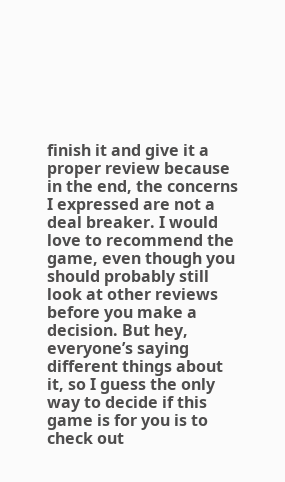finish it and give it a proper review because in the end, the concerns I expressed are not a deal breaker. I would love to recommend the game, even though you should probably still look at other reviews before you make a decision. But hey, everyone’s saying different things about it, so I guess the only way to decide if this game is for you is to check out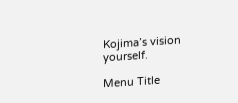Kojima’s vision yourself.

Menu Title